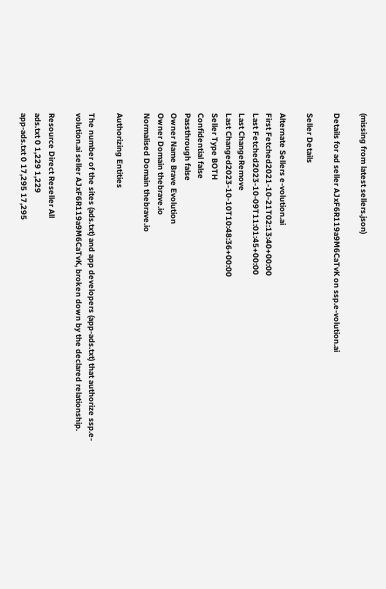(missing from latest sellers.json)

Details for ad seller AJxF6R119a9M6CaTvK on ssp.e-volution.ai

Seller Details

Alternate Sellers e-volution.ai
First Fetched2021-10-21T02:13:40+00:00
Last Fetched2023-10-09T11:01:45+00:00
Last ChangeRemove
Last Changed2023-10-10T10:48:36+00:00
Seller Type BOTH
Confidential false
Passthrough false
Owner Name Brave Evolution
Owner Domain thebrave.io
Normalised Domain thebrave.io

Authorizing Entities

The number of the sites (ads.txt) and app developers (app-ads.txt) that authorize ssp.e-volution.ai seller AJxF6R119a9M6CaTvK, broken down by the declared relationship.

Resource Direct Reseller All
ads.txt 0 1,229 1,229
app-ads.txt 0 17,295 17,295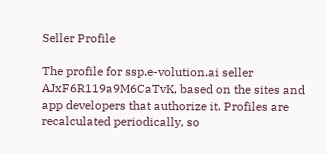Seller Profile

The profile for ssp.e-volution.ai seller AJxF6R119a9M6CaTvK, based on the sites and app developers that authorize it. Profiles are recalculated periodically, so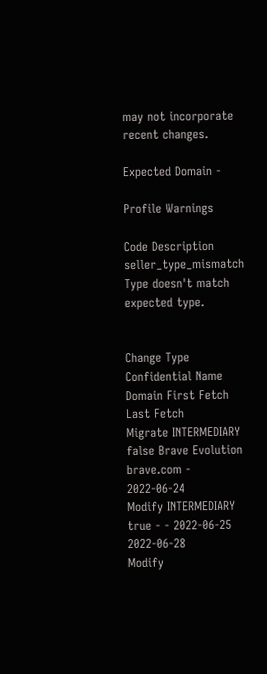may not incorporate recent changes.

Expected Domain -

Profile Warnings

Code Description
seller_type_mismatch Type doesn't match expected type.


Change Type Confidential Name Domain First Fetch Last Fetch
Migrate INTERMEDIARY false Brave Evolution brave.com - 2022-06-24
Modify INTERMEDIARY true - - 2022-06-25 2022-06-28
Modify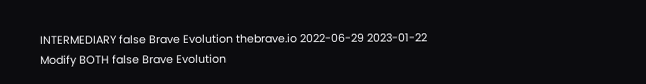INTERMEDIARY false Brave Evolution thebrave.io 2022-06-29 2023-01-22
Modify BOTH false Brave Evolution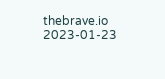thebrave.io 2023-01-23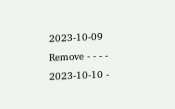2023-10-09
Remove - - - - 2023-10-10 -